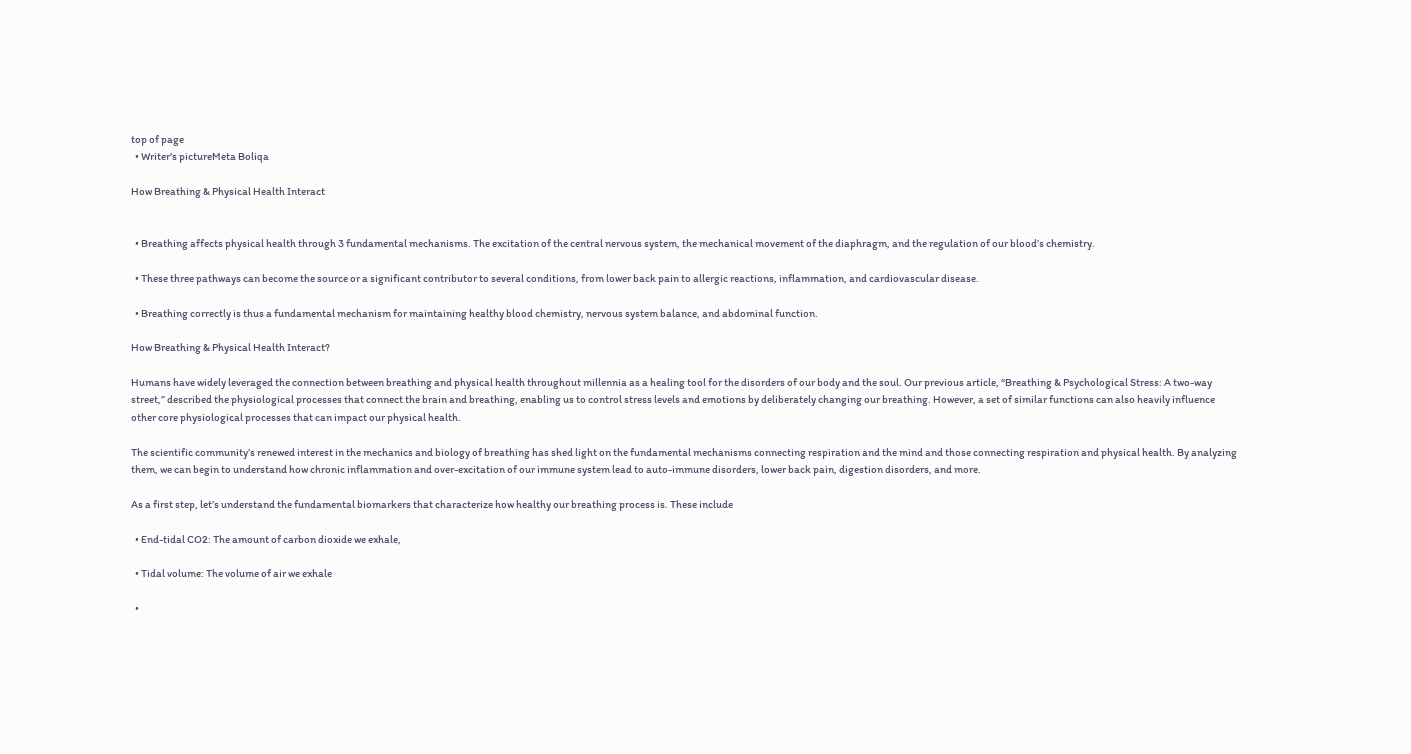top of page
  • Writer's pictureMeta Boliqa

How Breathing & Physical Health Interact


  • Breathing affects physical health through 3 fundamental mechanisms. The excitation of the central nervous system, the mechanical movement of the diaphragm, and the regulation of our blood’s chemistry.

  • These three pathways can become the source or a significant contributor to several conditions, from lower back pain to allergic reactions, inflammation, and cardiovascular disease.

  • Breathing correctly is thus a fundamental mechanism for maintaining healthy blood chemistry, nervous system balance, and abdominal function.

How Breathing & Physical Health Interact?

Humans have widely leveraged the connection between breathing and physical health throughout millennia as a healing tool for the disorders of our body and the soul. Our previous article, “Breathing & Psychological Stress: A two-way street,” described the physiological processes that connect the brain and breathing, enabling us to control stress levels and emotions by deliberately changing our breathing. However, a set of similar functions can also heavily influence other core physiological processes that can impact our physical health.

The scientific community’s renewed interest in the mechanics and biology of breathing has shed light on the fundamental mechanisms connecting respiration and the mind and those connecting respiration and physical health. By analyzing them, we can begin to understand how chronic inflammation and over-excitation of our immune system lead to auto-immune disorders, lower back pain, digestion disorders, and more.

As a first step, let’s understand the fundamental biomarkers that characterize how healthy our breathing process is. These include

  • End-tidal CO2: The amount of carbon dioxide we exhale,

  • Tidal volume: The volume of air we exhale

  •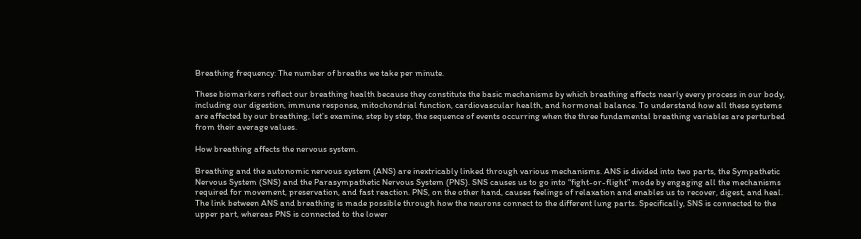Breathing frequency: The number of breaths we take per minute.

These biomarkers reflect our breathing health because they constitute the basic mechanisms by which breathing affects nearly every process in our body, including our digestion, immune response, mitochondrial function, cardiovascular health, and hormonal balance. To understand how all these systems are affected by our breathing, let’s examine, step by step, the sequence of events occurring when the three fundamental breathing variables are perturbed from their average values.

How breathing affects the nervous system.

Breathing and the autonomic nervous system (ANS) are inextricably linked through various mechanisms. ANS is divided into two parts, the Sympathetic Nervous System (SNS) and the Parasympathetic Nervous System (PNS). SNS causes us to go into “fight-or-flight” mode by engaging all the mechanisms required for movement, preservation, and fast reaction. PNS, on the other hand, causes feelings of relaxation and enables us to recover, digest, and heal. The link between ANS and breathing is made possible through how the neurons connect to the different lung parts. Specifically, SNS is connected to the upper part, whereas PNS is connected to the lower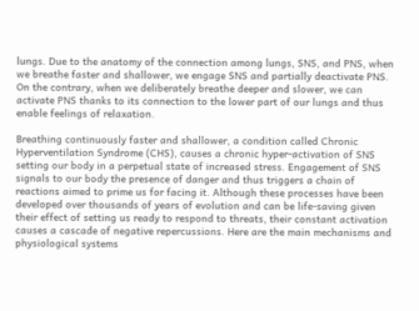lungs. Due to the anatomy of the connection among lungs, SNS, and PNS, when we breathe faster and shallower, we engage SNS and partially deactivate PNS. On the contrary, when we deliberately breathe deeper and slower, we can activate PNS thanks to its connection to the lower part of our lungs and thus enable feelings of relaxation.

Breathing continuously faster and shallower, a condition called Chronic Hyperventilation Syndrome (CHS), causes a chronic hyper-activation of SNS setting our body in a perpetual state of increased stress. Engagement of SNS signals to our body the presence of danger and thus triggers a chain of reactions aimed to prime us for facing it. Although these processes have been developed over thousands of years of evolution and can be life-saving given their effect of setting us ready to respond to threats, their constant activation causes a cascade of negative repercussions. Here are the main mechanisms and physiological systems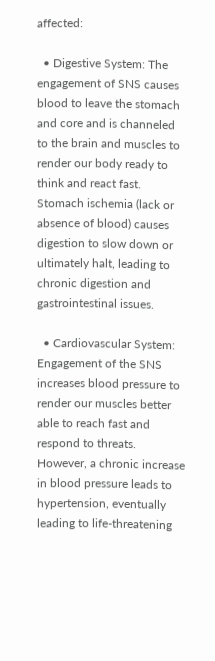affected:

  • Digestive System: The engagement of SNS causes blood to leave the stomach and core and is channeled to the brain and muscles to render our body ready to think and react fast. Stomach ischemia (lack or absence of blood) causes digestion to slow down or ultimately halt, leading to chronic digestion and gastrointestinal issues.

  • Cardiovascular System: Engagement of the SNS increases blood pressure to render our muscles better able to reach fast and respond to threats. However, a chronic increase in blood pressure leads to hypertension, eventually leading to life-threatening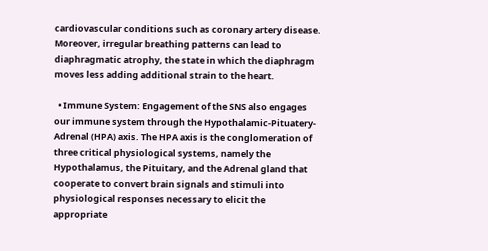cardiovascular conditions such as coronary artery disease. Moreover, irregular breathing patterns can lead to diaphragmatic atrophy, the state in which the diaphragm moves less adding additional strain to the heart.

  • Immune System: Engagement of the SNS also engages our immune system through the Hypothalamic-Pituatery-Adrenal (HPA) axis. The HPA axis is the conglomeration of three critical physiological systems, namely the Hypothalamus, the Pituitary, and the Adrenal gland that cooperate to convert brain signals and stimuli into physiological responses necessary to elicit the appropriate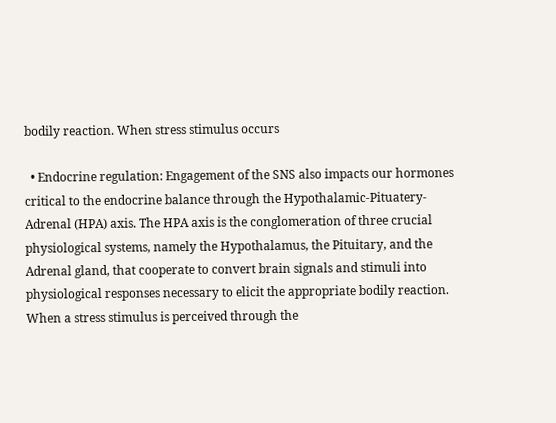bodily reaction. When stress stimulus occurs

  • Endocrine regulation: Engagement of the SNS also impacts our hormones critical to the endocrine balance through the Hypothalamic-Pituatery-Adrenal (HPA) axis. The HPA axis is the conglomeration of three crucial physiological systems, namely the Hypothalamus, the Pituitary, and the Adrenal gland, that cooperate to convert brain signals and stimuli into physiological responses necessary to elicit the appropriate bodily reaction. When a stress stimulus is perceived through the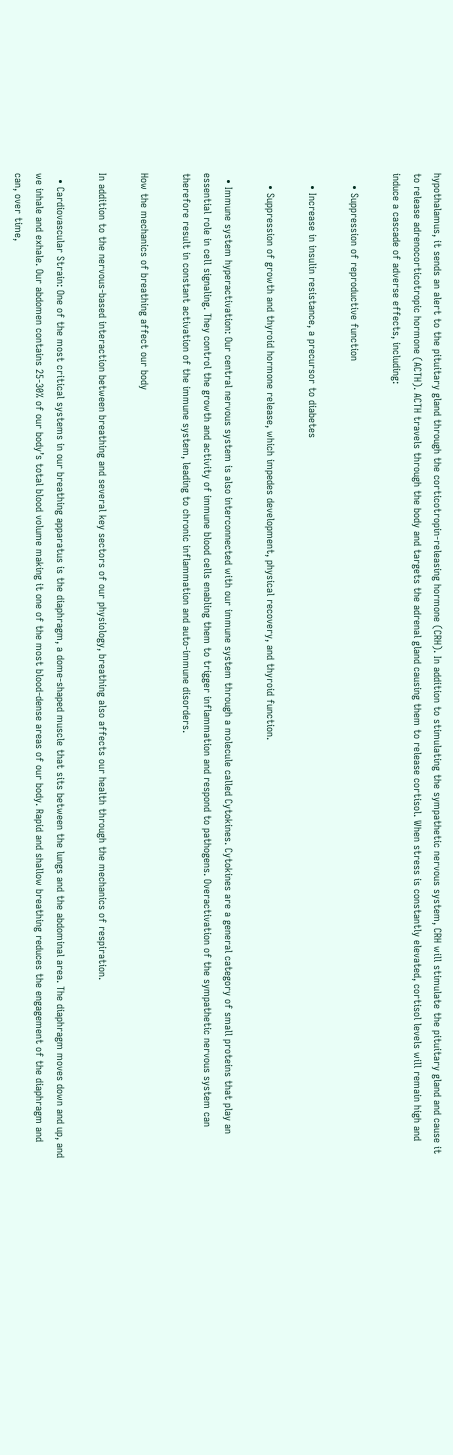hypothalamus, it sends an alert to the pituitary gland through the corticotropin-releasing hormone (CRH). In addition to stimulating the sympathetic nervous system, CRH will stimulate the pituitary gland and cause it to release adrenocorticotropic hormone (ACTH). ACTH travels through the body and targets the adrenal gland causing them to release cortisol. When stress is constantly elevated, cortisol levels will remain high and induce a cascade of adverse effects, including:

    • Suppression of reproductive function

    • Increase in insulin resistance, a precursor to diabetes

    • Suppression of growth and thyroid hormone release, which impedes development, physical recovery, and thyroid function.

  • Immune system hyperactivation: Our central nervous system is also interconnected with our immune system through a molecule called Cytokines. Cytokines are a general category of small proteins that play an essential role in cell signaling. They control the growth and activity of immune blood cells enabling them to trigger inflammation and respond to pathogens. Overactivation of the sympathetic nervous system can therefore result in constant activation of the immune system, leading to chronic inflammation and auto-immune disorders.

How the mechanics of breathing affect our body

In addition to the nervous-based interaction between breathing and several key sectors of our physiology, breathing also affects our health through the mechanics of respiration.

  • Cardiovascular Strain: One of the most critical systems in our breathing apparatus is the diaphragm, a dome-shaped muscle that sits between the lungs and the abdominal area. The diaphragm moves down and up, and we inhale and exhale. Our abdomen contains 25-30% of our body’s total blood volume making it one of the most blood-dense areas of our body. Rapid and shallow breathing reduces the engagement of the diaphragm and can, over time,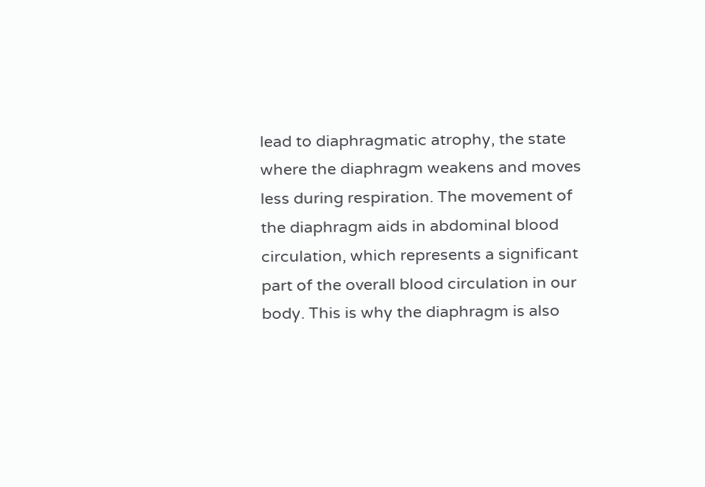lead to diaphragmatic atrophy, the state where the diaphragm weakens and moves less during respiration. The movement of the diaphragm aids in abdominal blood circulation, which represents a significant part of the overall blood circulation in our body. This is why the diaphragm is also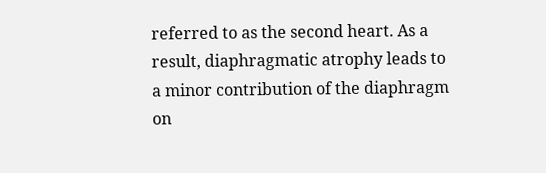referred to as the second heart. As a result, diaphragmatic atrophy leads to a minor contribution of the diaphragm on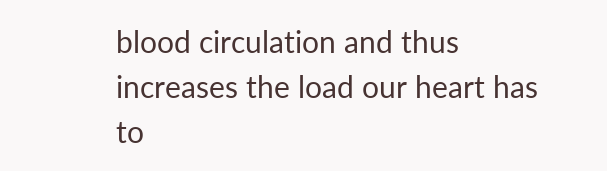blood circulation and thus increases the load our heart has to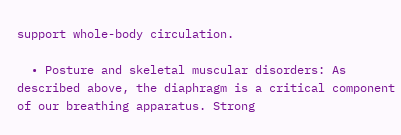support whole-body circulation.

  • Posture and skeletal muscular disorders: As described above, the diaphragm is a critical component of our breathing apparatus. Strong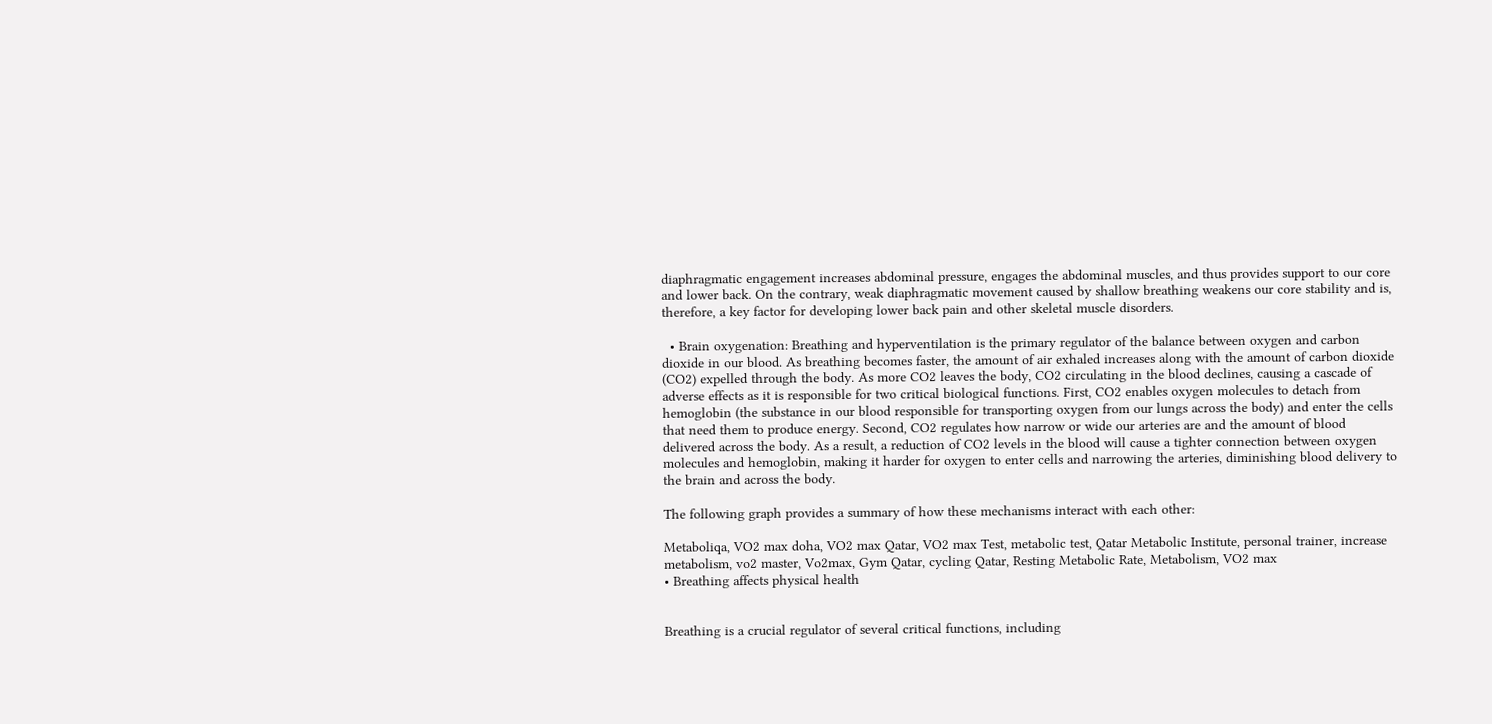diaphragmatic engagement increases abdominal pressure, engages the abdominal muscles, and thus provides support to our core and lower back. On the contrary, weak diaphragmatic movement caused by shallow breathing weakens our core stability and is, therefore, a key factor for developing lower back pain and other skeletal muscle disorders.

  • Brain oxygenation: Breathing and hyperventilation is the primary regulator of the balance between oxygen and carbon dioxide in our blood. As breathing becomes faster, the amount of air exhaled increases along with the amount of carbon dioxide (CO2) expelled through the body. As more CO2 leaves the body, CO2 circulating in the blood declines, causing a cascade of adverse effects as it is responsible for two critical biological functions. First, CO2 enables oxygen molecules to detach from hemoglobin (the substance in our blood responsible for transporting oxygen from our lungs across the body) and enter the cells that need them to produce energy. Second, CO2 regulates how narrow or wide our arteries are and the amount of blood delivered across the body. As a result, a reduction of CO2 levels in the blood will cause a tighter connection between oxygen molecules and hemoglobin, making it harder for oxygen to enter cells and narrowing the arteries, diminishing blood delivery to the brain and across the body.

The following graph provides a summary of how these mechanisms interact with each other:

Metaboliqa, VO2 max doha, VO2 max Qatar, VO2 max Test, metabolic test, Qatar Metabolic Institute, personal trainer, increase metabolism, vo2 master, Vo2max, Gym Qatar, cycling Qatar, Resting Metabolic Rate, Metabolism, VO2 max
• Breathing affects physical health


Breathing is a crucial regulator of several critical functions, including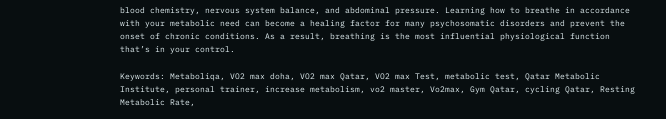blood chemistry, nervous system balance, and abdominal pressure. Learning how to breathe in accordance with your metabolic need can become a healing factor for many psychosomatic disorders and prevent the onset of chronic conditions. As a result, breathing is the most influential physiological function that’s in your control.

Keywords: Metaboliqa, VO2 max doha, VO2 max Qatar, VO2 max Test, metabolic test, Qatar Metabolic Institute, personal trainer, increase metabolism, vo2 master, Vo2max, Gym Qatar, cycling Qatar, Resting Metabolic Rate,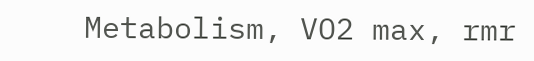Metabolism, VO2 max, rmr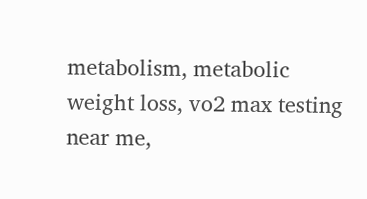metabolism, metabolic weight loss, vo2 max testing near me,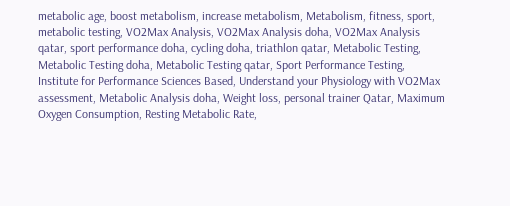metabolic age, boost metabolism, increase metabolism, Metabolism, fitness, sport, metabolic testing, VO2Max Analysis, VO2Max Analysis doha, VO2Max Analysis qatar, sport performance doha, cycling doha, triathlon qatar, Metabolic Testing, Metabolic Testing doha, Metabolic Testing qatar, Sport Performance Testing, Institute for Performance Sciences Based, Understand your Physiology with VO2Max assessment, Metabolic Analysis doha, Weight loss, personal trainer Qatar, Maximum Oxygen Consumption, Resting Metabolic Rate,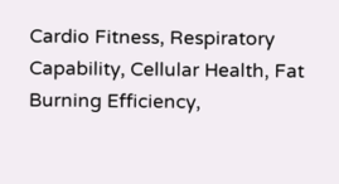Cardio Fitness, Respiratory Capability, Cellular Health, Fat Burning Efficiency,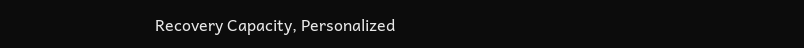Recovery Capacity, Personalized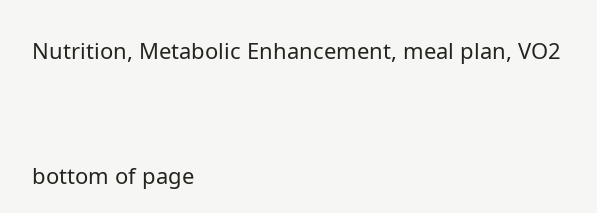Nutrition, Metabolic Enhancement, meal plan, VO2


bottom of page